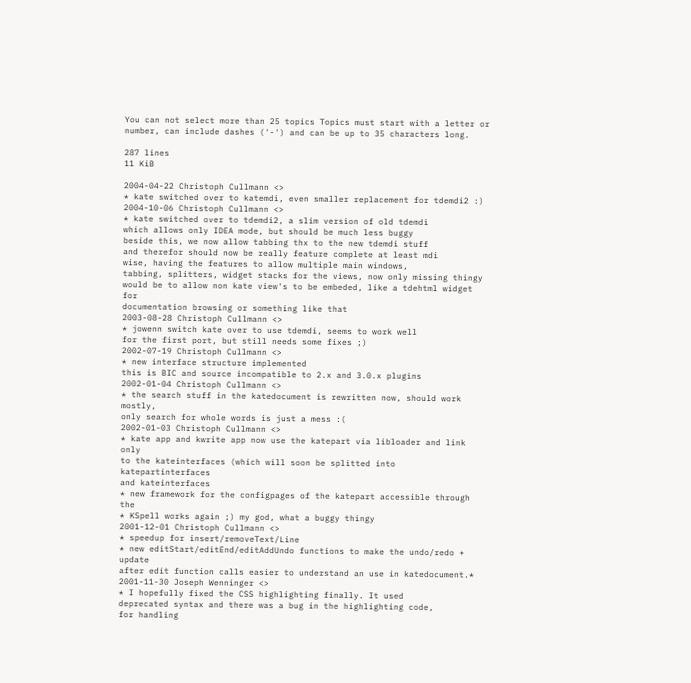You can not select more than 25 topics Topics must start with a letter or number, can include dashes ('-') and can be up to 35 characters long.

287 lines
11 KiB

2004-04-22 Christoph Cullmann <>
* kate switched over to katemdi, even smaller replacement for tdemdi2 :)
2004-10-06 Christoph Cullmann <>
* kate switched over to tdemdi2, a slim version of old tdemdi
which allows only IDEA mode, but should be much less buggy
beside this, we now allow tabbing thx to the new tdemdi stuff
and therefor should now be really feature complete at least mdi
wise, having the features to allow multiple main windows,
tabbing, splitters, widget stacks for the views, now only missing thingy
would be to allow non kate view's to be embeded, like a tdehtml widget for
documentation browsing or something like that
2003-08-28 Christoph Cullmann <>
* jowenn switch kate over to use tdemdi, seems to work well
for the first port, but still needs some fixes ;)
2002-07-19 Christoph Cullmann <>
* new interface structure implemented
this is BIC and source incompatible to 2.x and 3.0.x plugins
2002-01-04 Christoph Cullmann <>
* the search stuff in the katedocument is rewritten now, should work mostly,
only search for whole words is just a mess :(
2002-01-03 Christoph Cullmann <>
* kate app and kwrite app now use the katepart via libloader and link only
to the kateinterfaces (which will soon be splitted into katepartinterfaces
and kateinterfaces
* new framework for the configpages of the katepart accessible through the
* KSpell works again ;) my god, what a buggy thingy
2001-12-01 Christoph Cullmann <>
* speedup for insert/removeText/Line
* new editStart/editEnd/editAddUndo functions to make the undo/redo + update
after edit function calls easier to understand an use in katedocument.*
2001-11-30 Joseph Wenninger <>
* I hopefully fixed the CSS highlighting finally. It used
deprecated syntax and there was a bug in the highlighting code,
for handling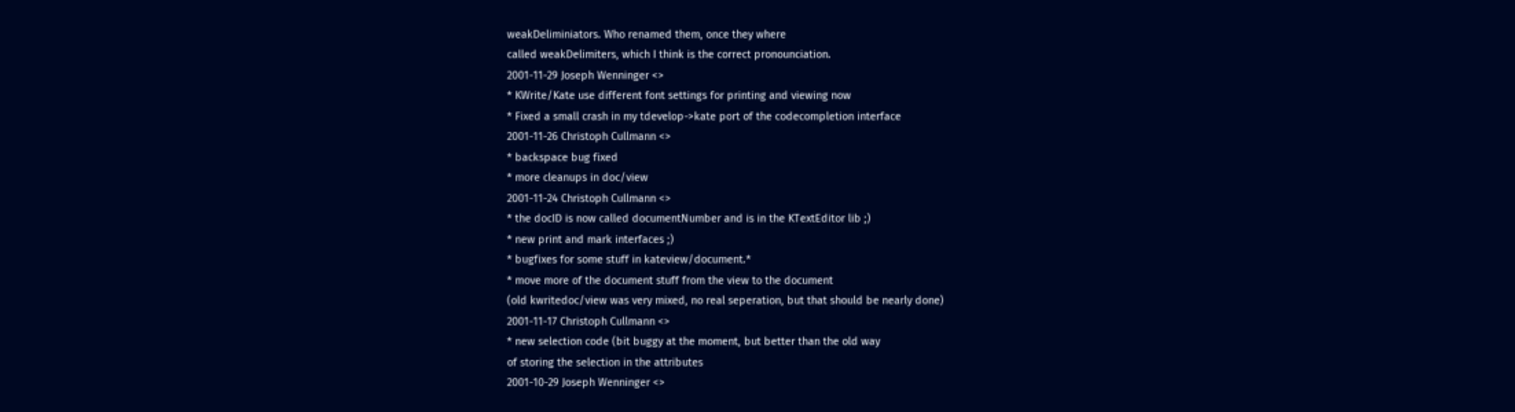weakDeliminiators. Who renamed them, once they where
called weakDelimiters, which I think is the correct pronounciation.
2001-11-29 Joseph Wenninger <>
* KWrite/Kate use different font settings for printing and viewing now
* Fixed a small crash in my tdevelop->kate port of the codecompletion interface
2001-11-26 Christoph Cullmann <>
* backspace bug fixed
* more cleanups in doc/view
2001-11-24 Christoph Cullmann <>
* the docID is now called documentNumber and is in the KTextEditor lib ;)
* new print and mark interfaces ;)
* bugfixes for some stuff in kateview/document.*
* move more of the document stuff from the view to the document
(old kwritedoc/view was very mixed, no real seperation, but that should be nearly done)
2001-11-17 Christoph Cullmann <>
* new selection code (bit buggy at the moment, but better than the old way
of storing the selection in the attributes
2001-10-29 Joseph Wenninger <>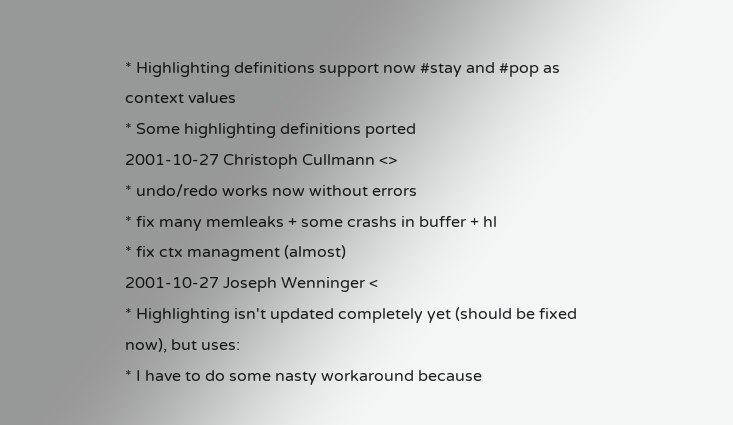* Highlighting definitions support now #stay and #pop as context values
* Some highlighting definitions ported
2001-10-27 Christoph Cullmann <>
* undo/redo works now without errors
* fix many memleaks + some crashs in buffer + hl
* fix ctx managment (almost)
2001-10-27 Joseph Wenninger <
* Highlighting isn't updated completely yet (should be fixed now), but uses:
* I have to do some nasty workaround because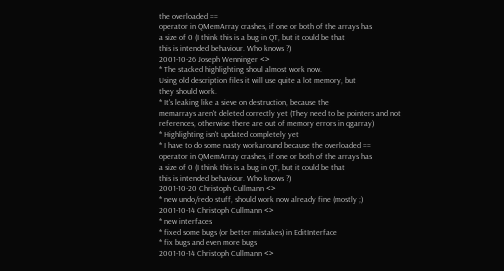the overloaded ==
operator in QMemArray crashes, if one or both of the arrays has
a size of 0 (I think this is a bug in QT, but it could be that
this is intended behaviour. Who knows ?)
2001-10-26 Joseph Wenninger <>
* The stacked highlighting shoul almost work now.
Using old description files it will use quite a lot memory, but
they should work.
* It's leaking like a sieve on destruction, because the
memarrays aren't deleted correctly yet (They need to be pointers and not
references, otherwise there are out of memory errors in qgarray)
* Highlighting isn't updated completely yet
* I have to do some nasty workaround because the overloaded ==
operator in QMemArray crashes, if one or both of the arrays has
a size of 0 (I think this is a bug in QT, but it could be that
this is intended behaviour. Who knows ?)
2001-10-20 Christoph Cullmann <>
* new undo/redo stuff, should work now already fine (mostly ;)
2001-10-14 Christoph Cullmann <>
* new interfaces
* fixed some bugs (or better mistakes) in EditInterface
* fix bugs and even more bugs
2001-10-14 Christoph Cullmann <>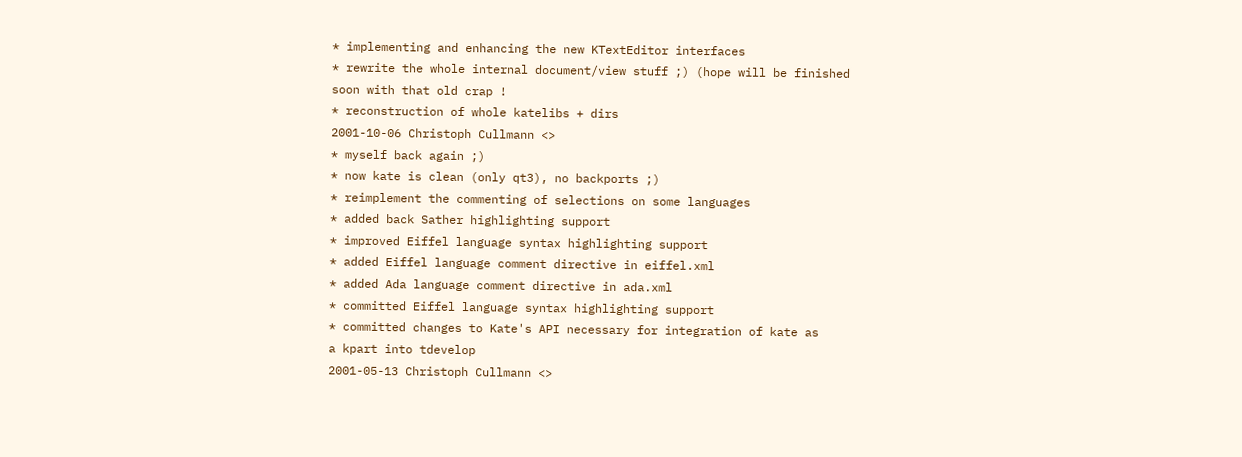* implementing and enhancing the new KTextEditor interfaces
* rewrite the whole internal document/view stuff ;) (hope will be finished
soon with that old crap !
* reconstruction of whole katelibs + dirs
2001-10-06 Christoph Cullmann <>
* myself back again ;)
* now kate is clean (only qt3), no backports ;)
* reimplement the commenting of selections on some languages
* added back Sather highlighting support
* improved Eiffel language syntax highlighting support
* added Eiffel language comment directive in eiffel.xml
* added Ada language comment directive in ada.xml
* committed Eiffel language syntax highlighting support
* committed changes to Kate's API necessary for integration of kate as
a kpart into tdevelop
2001-05-13 Christoph Cullmann <>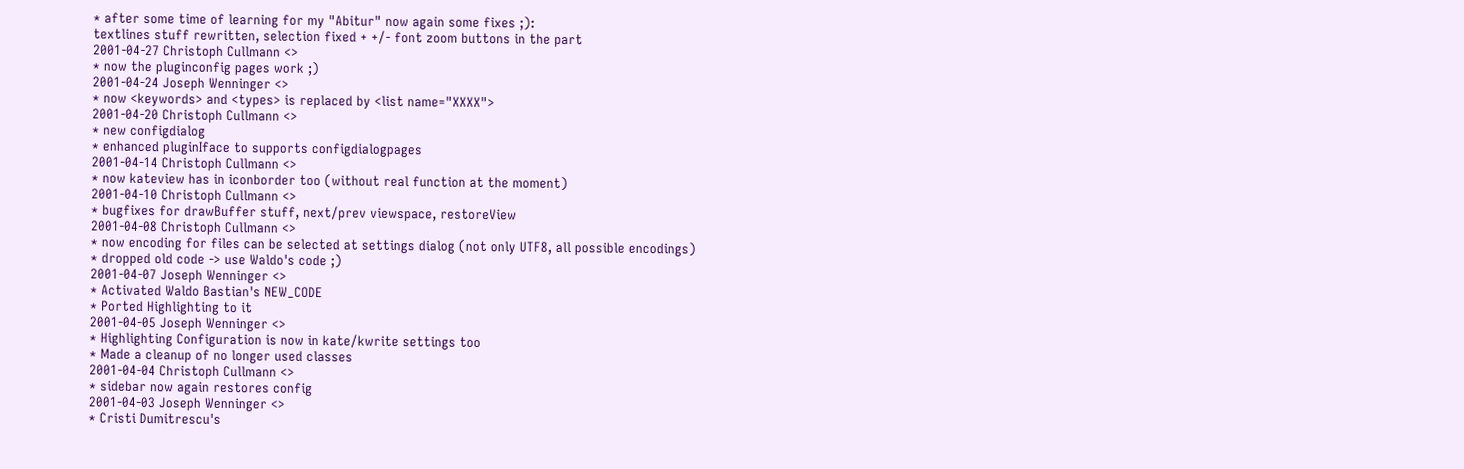* after some time of learning for my "Abitur" now again some fixes ;):
textlines stuff rewritten, selection fixed + +/- font zoom buttons in the part
2001-04-27 Christoph Cullmann <>
* now the pluginconfig pages work ;)
2001-04-24 Joseph Wenninger <>
* now <keywords> and <types> is replaced by <list name="XXXX">
2001-04-20 Christoph Cullmann <>
* new configdialog
* enhanced pluginIface to supports configdialogpages
2001-04-14 Christoph Cullmann <>
* now kateview has in iconborder too (without real function at the moment)
2001-04-10 Christoph Cullmann <>
* bugfixes for drawBuffer stuff, next/prev viewspace, restoreView
2001-04-08 Christoph Cullmann <>
* now encoding for files can be selected at settings dialog (not only UTF8, all possible encodings)
* dropped old code -> use Waldo's code ;)
2001-04-07 Joseph Wenninger <>
* Activated Waldo Bastian's NEW_CODE
* Ported Highlighting to it
2001-04-05 Joseph Wenninger <>
* Highlighting Configuration is now in kate/kwrite settings too
* Made a cleanup of no longer used classes
2001-04-04 Christoph Cullmann <>
* sidebar now again restores config
2001-04-03 Joseph Wenninger <>
* Cristi Dumitrescu's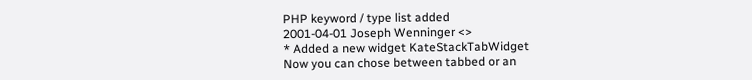PHP keyword / type list added
2001-04-01 Joseph Wenninger <>
* Added a new widget KateStackTabWidget
Now you can chose between tabbed or an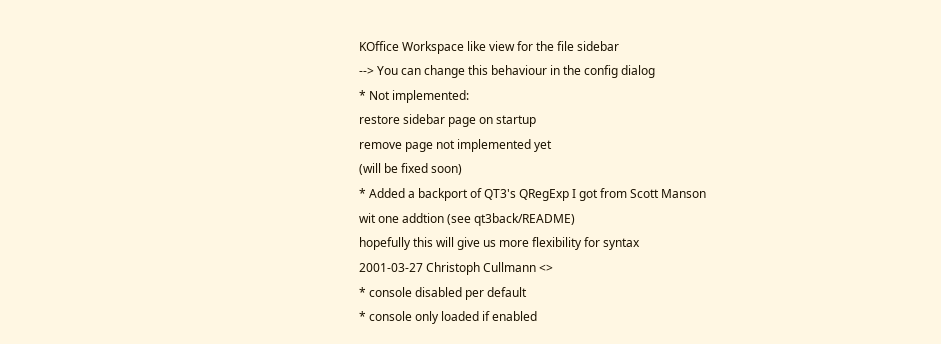KOffice Workspace like view for the file sidebar
--> You can change this behaviour in the config dialog
* Not implemented:
restore sidebar page on startup
remove page not implemented yet
(will be fixed soon)
* Added a backport of QT3's QRegExp I got from Scott Manson
wit one addtion (see qt3back/README)
hopefully this will give us more flexibility for syntax
2001-03-27 Christoph Cullmann <>
* console disabled per default
* console only loaded if enabled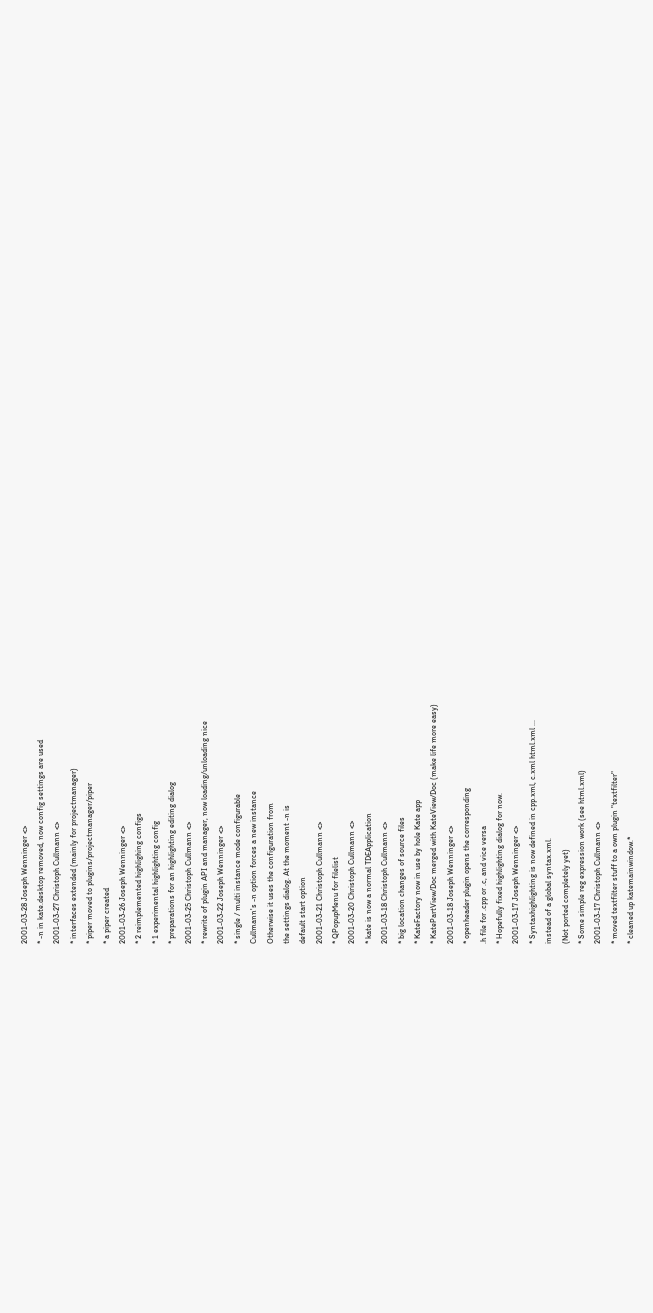2001-03-28 Joseph Wenninger <>
* -n in kate.desktop removed, now config settings are used
2001-03-27 Christoph Cullmann <>
* interfaces extended (mainly for projectmanager)
* piper moved to plugins/projectmanager/piper
* a piper created
2001-03-26 Joseph Wenninger <>
* 2 reimplemented highlighing configs
* 1 experimental highlighting config
* preparations for an highlighting editing dialog
2001-03-25 Christoph Cullmann <>
* rewrite of plugin API and manager, now loading/unloading nice
2001-03-22 Joseph Wenninger <>
* single / multi instance mode configurable
Cullmann's -n option forces a new instance
Otherwise it uses the configuration from
the settings dialog. At the moment -n is
default start option
2001-03-21 Christoph Cullmann <>
* QPopupMenu for filelist
2001-03-20 Christoph Cullmann <>
* kate is now a normal TDEApplication
2001-03-18 Christoph Cullmann <>
* big location changes of source files
* KateFactory now in use by hole Kate app
* KatePartView/Doc merged with KateView/Doc (make life more easy)
2001-03-18 Joseph Wenninger <>
* openheader plugin opens the corresponding
.h file for .cpp or .c, and vice versa
* Hopefully fixed highlighting dialog for now.
2001-03-17 Joseph Wenninger <>
* Syntaxhighlighting is now defined in cpp.xml, c.xml html.xml ...
instead of a global syntax.xml.
(Not ported completely yet)
* Some simple reg expression work (see html.xml)
2001-03-17 Christoph Cullmann <>
* moved textfilter stuff to a own plugin "textfilter"
* cleaned up katemainwindow.*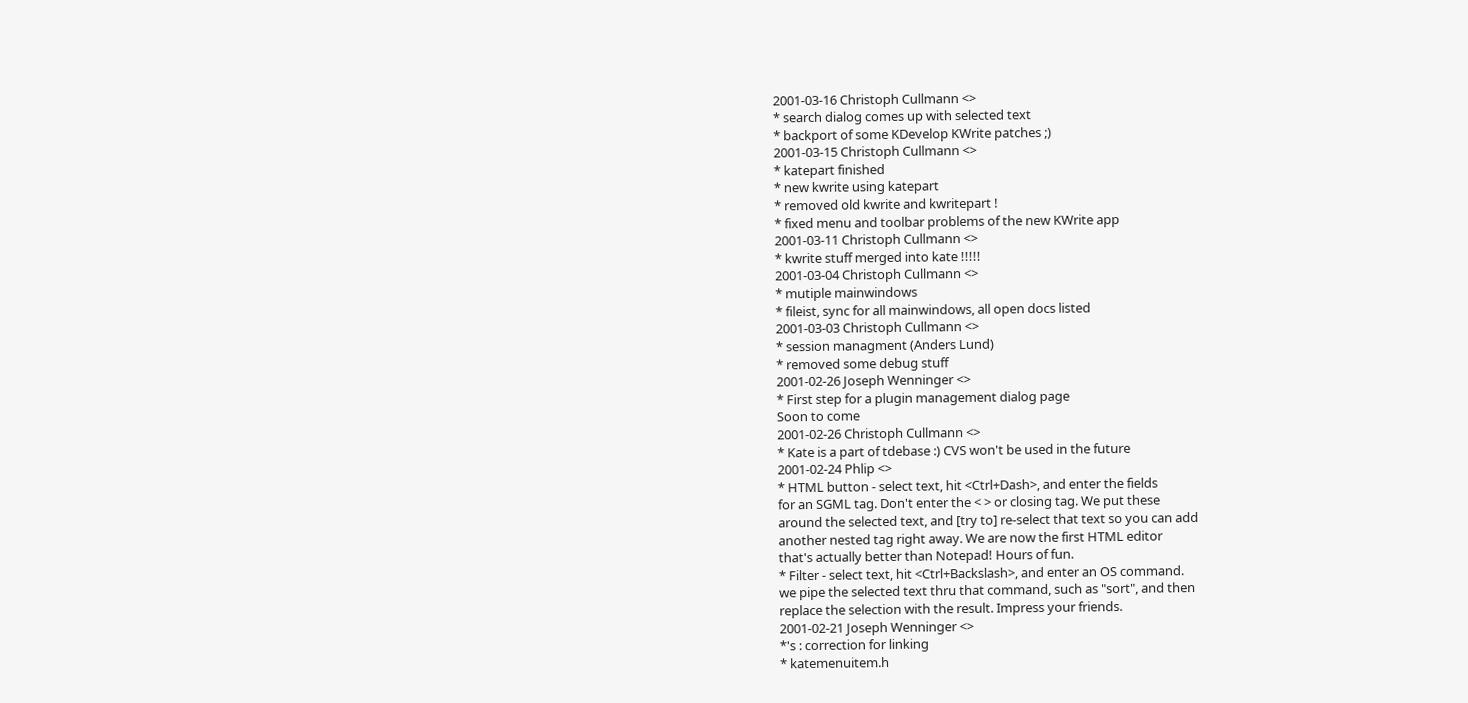2001-03-16 Christoph Cullmann <>
* search dialog comes up with selected text
* backport of some KDevelop KWrite patches ;)
2001-03-15 Christoph Cullmann <>
* katepart finished
* new kwrite using katepart
* removed old kwrite and kwritepart !
* fixed menu and toolbar problems of the new KWrite app
2001-03-11 Christoph Cullmann <>
* kwrite stuff merged into kate !!!!!
2001-03-04 Christoph Cullmann <>
* mutiple mainwindows
* fileist, sync for all mainwindows, all open docs listed
2001-03-03 Christoph Cullmann <>
* session managment (Anders Lund)
* removed some debug stuff
2001-02-26 Joseph Wenninger <>
* First step for a plugin management dialog page
Soon to come
2001-02-26 Christoph Cullmann <>
* Kate is a part of tdebase :) CVS won't be used in the future
2001-02-24 Phlip <>
* HTML button - select text, hit <Ctrl+Dash>, and enter the fields
for an SGML tag. Don't enter the < > or closing tag. We put these
around the selected text, and [try to] re-select that text so you can add
another nested tag right away. We are now the first HTML editor
that's actually better than Notepad! Hours of fun.
* Filter - select text, hit <Ctrl+Backslash>, and enter an OS command.
we pipe the selected text thru that command, such as "sort", and then
replace the selection with the result. Impress your friends.
2001-02-21 Joseph Wenninger <>
*'s : correction for linking
* katemenuitem.h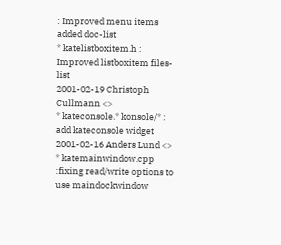: Improved menu items added doc-list
* katelistboxitem.h : Improved listboxitem files-list
2001-02-19 Christoph Cullmann <>
* kateconsole.* konsole/* : add kateconsole widget
2001-02-16 Anders Lund <>
* katemainwindow.cpp :fixing read/write options to use maindockwindow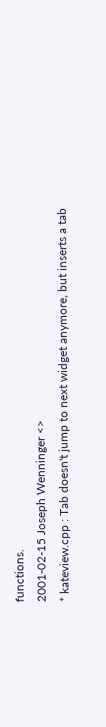functions.
2001-02-15 Joseph Wenninger <>
* kateview.cpp : Tab doesn't jump to next widget anymore, but inserts a tab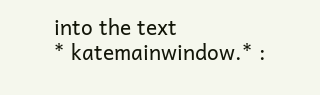into the text
* katemainwindow.* :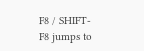F8 / SHIFT-F8 jumps to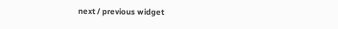next / previous widget